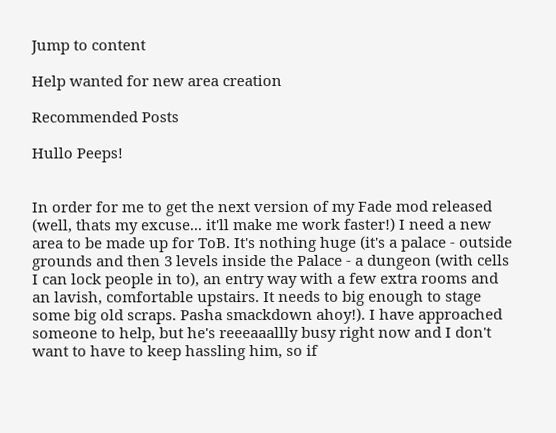Jump to content

Help wanted for new area creation

Recommended Posts

Hullo Peeps!


In order for me to get the next version of my Fade mod released (well, thats my excuse... it'll make me work faster!) I need a new area to be made up for ToB. It's nothing huge (it's a palace - outside grounds and then 3 levels inside the Palace - a dungeon (with cells I can lock people in to), an entry way with a few extra rooms and an lavish, comfortable upstairs. It needs to big enough to stage some big old scraps. Pasha smackdown ahoy!). I have approached someone to help, but he's reeeaaallly busy right now and I don't want to have to keep hassling him, so if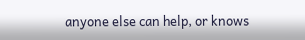anyone else can help, or knows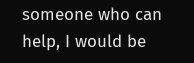someone who can help, I would be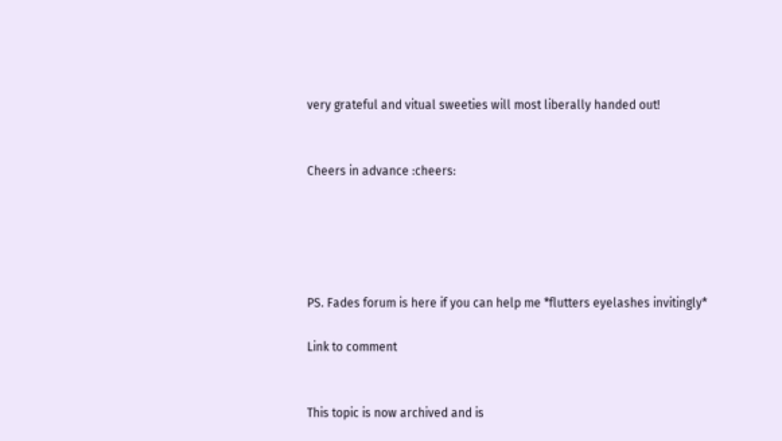very grateful and vitual sweeties will most liberally handed out!


Cheers in advance :cheers:





PS. Fades forum is here if you can help me *flutters eyelashes invitingly*

Link to comment


This topic is now archived and is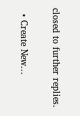closed to further replies.

  • Create New...